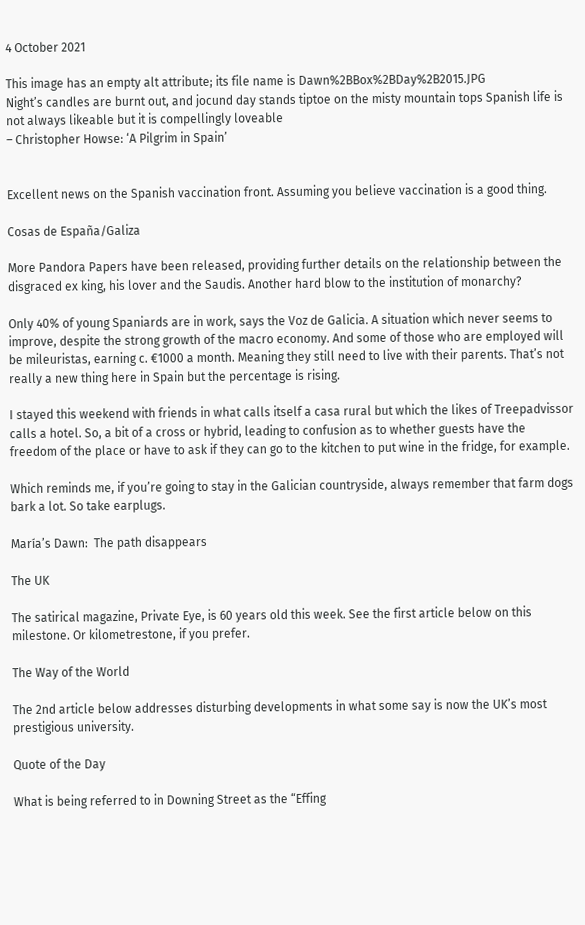4 October 2021

This image has an empty alt attribute; its file name is Dawn%2BBox%2BDay%2B2015.JPG
Night’s candles are burnt out, and jocund day stands tiptoe on the misty mountain tops Spanish life is not always likeable but it is compellingly loveable
– Christopher Howse: ‘A Pilgrim in Spain’


Excellent news on the Spanish vaccination front. Assuming you believe vaccination is a good thing.

Cosas de España/Galiza

More Pandora Papers have been released, providing further details on the relationship between the disgraced ex king, his lover and the Saudis. Another hard blow to the institution of monarchy?

Only 40% of young Spaniards are in work, says the Voz de Galicia. A situation which never seems to improve, despite the strong growth of the macro economy. And some of those who are employed will be mileuristas, earning c. €1000 a month. Meaning they still need to live with their parents. That’s not really a new thing here in Spain but the percentage is rising.

I stayed this weekend with friends in what calls itself a casa rural but which the likes of Treepadvissor calls a hotel. So, a bit of a cross or hybrid, leading to confusion as to whether guests have the freedom of the place or have to ask if they can go to the kitchen to put wine in the fridge, for example.

Which reminds me, if you’re going to stay in the Galician countryside, always remember that farm dogs bark a lot. So take earplugs.

María’s Dawn:  The path disappears

The UK

The satirical magazine, Private Eye, is 60 years old this week. See the first article below on this milestone. Or kilometrestone, if you prefer.

The Way of the World

The 2nd article below addresses disturbing developments in what some say is now the UK’s most prestigious university.

Quote of the Day

What is being referred to in Downing Street as the “Effing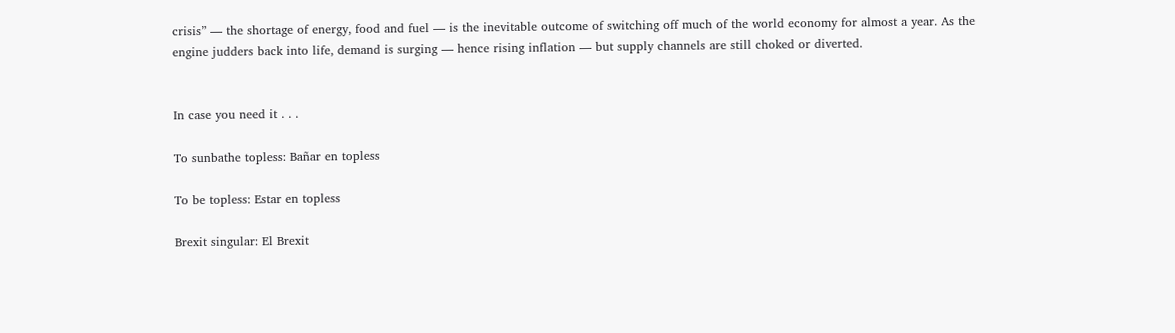crisis” — the shortage of energy, food and fuel — is the inevitable outcome of switching off much of the world economy for almost a year. As the engine judders back into life, demand is surging — hence rising inflation — but supply channels are still choked or diverted.


In case you need it . . .

To sunbathe topless: Bañar en topless

To be topless: Estar en topless

Brexit singular: El Brexit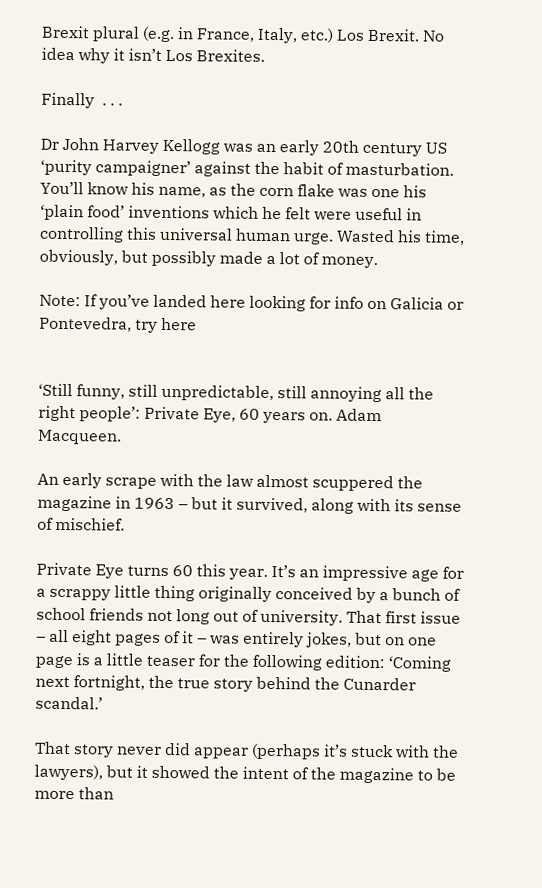Brexit plural (e.g. in France, Italy, etc.) Los Brexit. No idea why it isn’t Los Brexites.

Finally  . . .

Dr John Harvey Kellogg was an early 20th century US ‘purity campaigner’ against the habit of masturbation. You’ll know his name, as the corn flake was one his ‘plain food’ inventions which he felt were useful in controlling this universal human urge. Wasted his time, obviously, but possibly made a lot of money.

Note: If you’ve landed here looking for info on Galicia or Pontevedra, try here


‘Still funny, still unpredictable, still annoying all the right people’: Private Eye, 60 years on. Adam Macqueen.

An early scrape with the law almost scuppered the magazine in 1963 – but it survived, along with its sense of mischief.

Private Eye turns 60 this year. It’s an impressive age for a scrappy little thing originally conceived by a bunch of school friends not long out of university. That first issue – all eight pages of it – was entirely jokes, but on one page is a little teaser for the following edition: ‘Coming next fortnight, the true story behind the Cunarder scandal.’

That story never did appear (perhaps it’s stuck with the lawyers), but it showed the intent of the magazine to be more than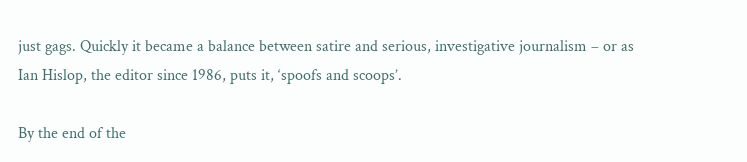just gags. Quickly it became a balance between satire and serious, investigative journalism – or as Ian Hislop, the editor since 1986, puts it, ‘spoofs and scoops’.

By the end of the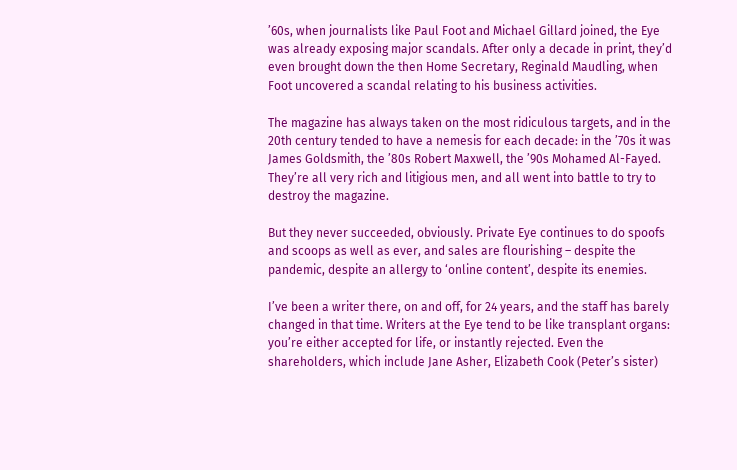’60s, when journalists like Paul Foot and Michael Gillard joined, the Eye was already exposing major scandals. After only a decade in print, they’d even brought down the then Home Secretary, Reginald Maudling, when Foot uncovered a scandal relating to his business activities.

The magazine has always taken on the most ridiculous targets, and in the 20th century tended to have a nemesis for each decade: in the ’70s it was James Goldsmith, the ’80s Robert Maxwell, the ’90s Mohamed Al-Fayed. They’re all very rich and litigious men, and all went into battle to try to destroy the magazine.

But they never succeeded, obviously. Private Eye continues to do spoofs and scoops as well as ever, and sales are flourishing – despite the pandemic, despite an allergy to ‘online content’, despite its enemies.

I’ve been a writer there, on and off, for 24 years, and the staff has barely changed in that time. Writers at the Eye tend to be like transplant organs: you’re either accepted for life, or instantly rejected. Even the shareholders, which include Jane Asher, Elizabeth Cook (Peter’s sister)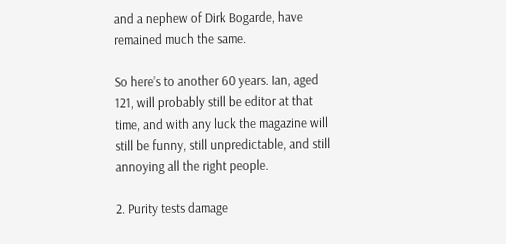and a nephew of Dirk Bogarde, have remained much the same.

So here’s to another 60 years. Ian, aged 121, will probably still be editor at that time, and with any luck the magazine will still be funny, still unpredictable, and still annoying all the right people.

2. Purity tests damage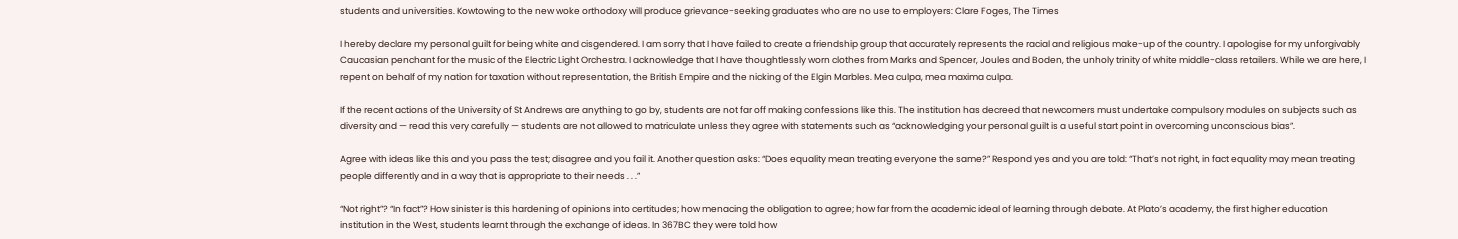students and universities. Kowtowing to the new woke orthodoxy will produce grievance-seeking graduates who are no use to employers: Clare Foges, The Times

I hereby declare my personal guilt for being white and cisgendered. I am sorry that I have failed to create a friendship group that accurately represents the racial and religious make-up of the country. I apologise for my unforgivably Caucasian penchant for the music of the Electric Light Orchestra. I acknowledge that I have thoughtlessly worn clothes from Marks and Spencer, Joules and Boden, the unholy trinity of white middle-class retailers. While we are here, I repent on behalf of my nation for taxation without representation, the British Empire and the nicking of the Elgin Marbles. Mea culpa, mea maxima culpa.

If the recent actions of the University of St Andrews are anything to go by, students are not far off making confessions like this. The institution has decreed that newcomers must undertake compulsory modules on subjects such as diversity and — read this very carefully — students are not allowed to matriculate unless they agree with statements such as “acknowledging your personal guilt is a useful start point in overcoming unconscious bias”.

Agree with ideas like this and you pass the test; disagree and you fail it. Another question asks: “Does equality mean treating everyone the same?” Respond yes and you are told: “That’s not right, in fact equality may mean treating people differently and in a way that is appropriate to their needs . . .”

“Not right”? “In fact”? How sinister is this hardening of opinions into certitudes; how menacing the obligation to agree; how far from the academic ideal of learning through debate. At Plato’s academy, the first higher education institution in the West, students learnt through the exchange of ideas. In 367BC they were told how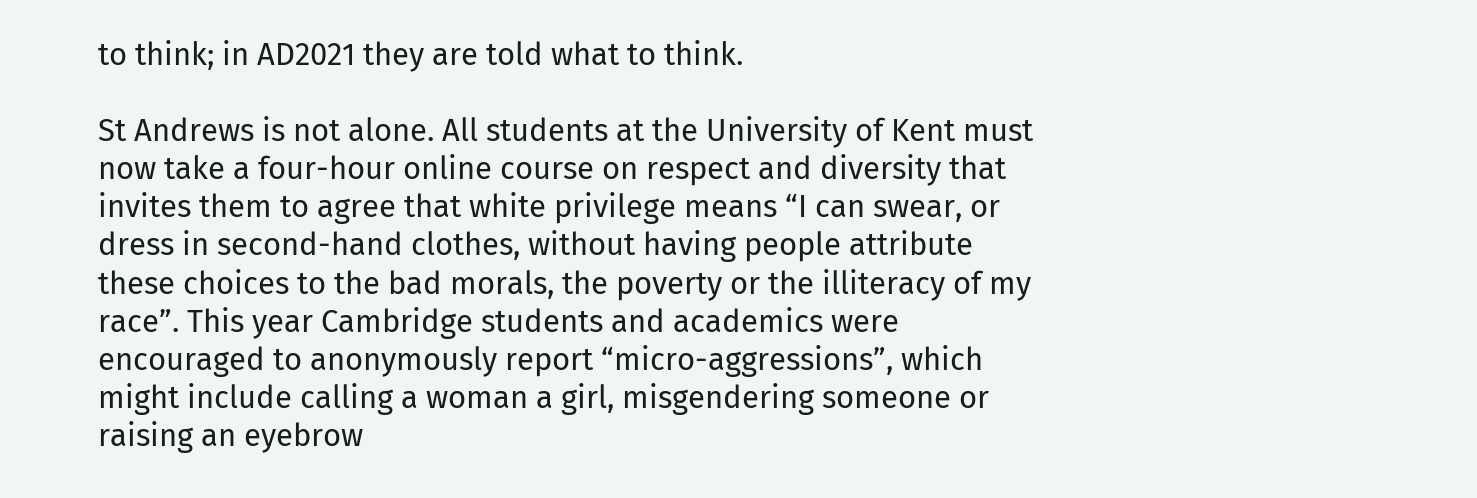to think; in AD2021 they are told what to think.

St Andrews is not alone. All students at the University of Kent must now take a four-hour online course on respect and diversity that invites them to agree that white privilege means “I can swear, or dress in second-hand clothes, without having people attribute these choices to the bad morals, the poverty or the illiteracy of my race”. This year Cambridge students and academics were encouraged to anonymously report “micro-aggressions”, which might include calling a woman a girl, misgendering someone or raising an eyebrow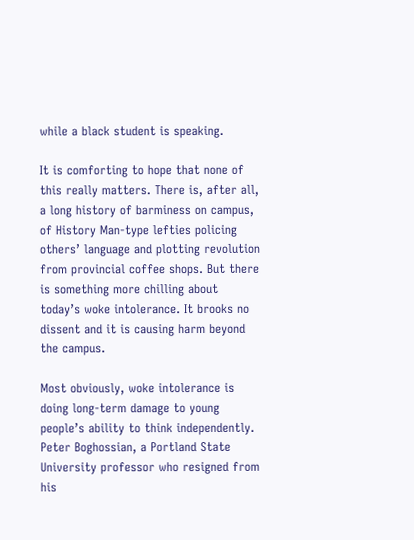while a black student is speaking.

It is comforting to hope that none of this really matters. There is, after all, a long history of barminess on campus, of History Man-type lefties policing others’ language and plotting revolution from provincial coffee shops. But there is something more chilling about today’s woke intolerance. It brooks no dissent and it is causing harm beyond the campus.

Most obviously, woke intolerance is doing long-term damage to young people’s ability to think independently. Peter Boghossian, a Portland State University professor who resigned from his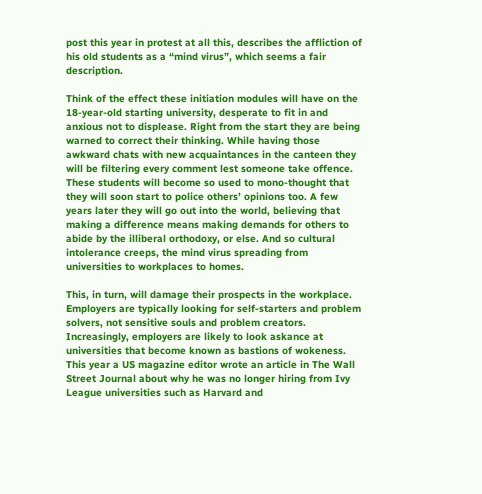post this year in protest at all this, describes the affliction of his old students as a “mind virus”, which seems a fair description.

Think of the effect these initiation modules will have on the 18-year-old starting university, desperate to fit in and anxious not to displease. Right from the start they are being warned to correct their thinking. While having those awkward chats with new acquaintances in the canteen they will be filtering every comment lest someone take offence. These students will become so used to mono-thought that they will soon start to police others’ opinions too. A few years later they will go out into the world, believing that making a difference means making demands for others to abide by the illiberal orthodoxy, or else. And so cultural intolerance creeps, the mind virus spreading from universities to workplaces to homes.

This, in turn, will damage their prospects in the workplace. Employers are typically looking for self-starters and problem solvers, not sensitive souls and problem creators. Increasingly, employers are likely to look askance at universities that become known as bastions of wokeness. This year a US magazine editor wrote an article in The Wall Street Journal about why he was no longer hiring from Ivy League universities such as Harvard and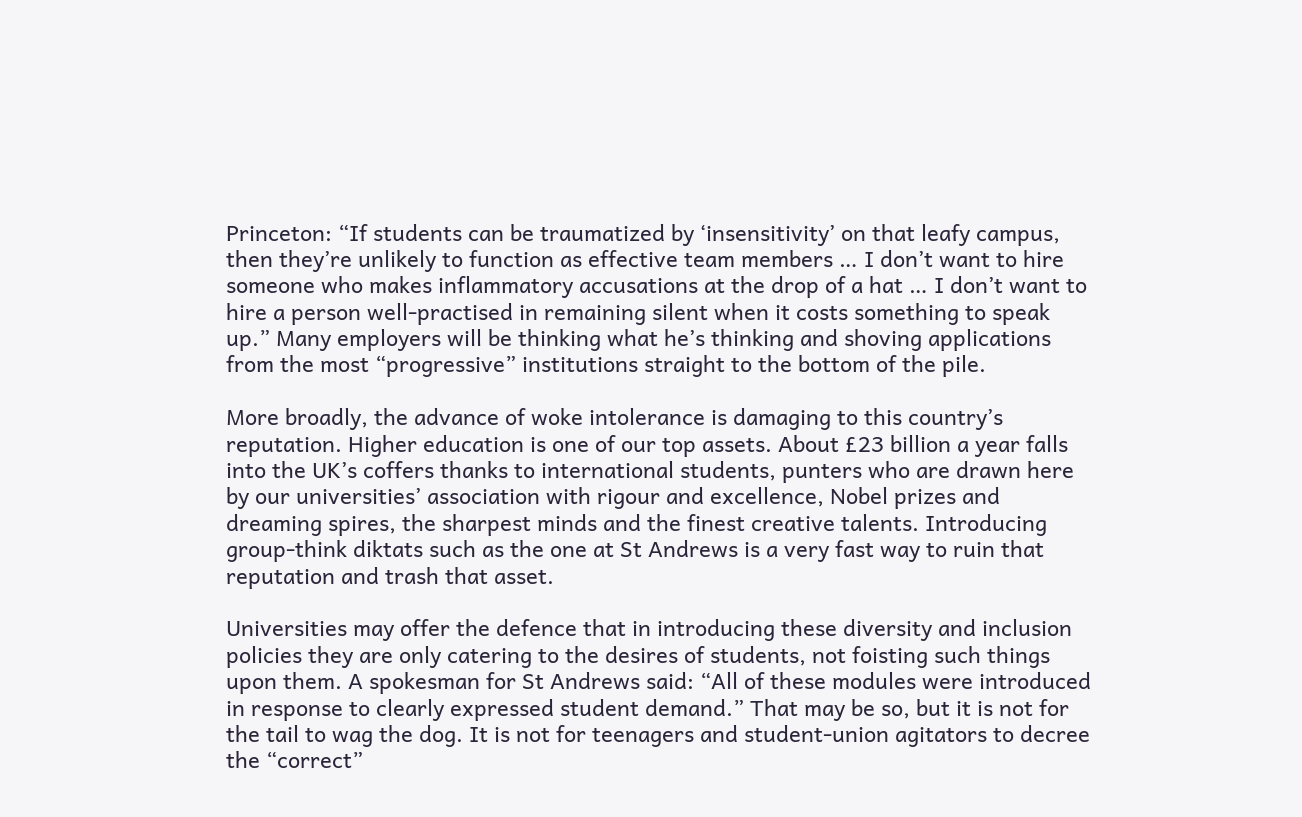Princeton: “If students can be traumatized by ‘insensitivity’ on that leafy campus, then they’re unlikely to function as effective team members … I don’t want to hire someone who makes inflammatory accusations at the drop of a hat … I don’t want to hire a person well-practised in remaining silent when it costs something to speak up.” Many employers will be thinking what he’s thinking and shoving applications from the most “progressive” institutions straight to the bottom of the pile.

More broadly, the advance of woke intolerance is damaging to this country’s reputation. Higher education is one of our top assets. About £23 billion a year falls into the UK’s coffers thanks to international students, punters who are drawn here by our universities’ association with rigour and excellence, Nobel prizes and dreaming spires, the sharpest minds and the finest creative talents. Introducing group-think diktats such as the one at St Andrews is a very fast way to ruin that reputation and trash that asset.

Universities may offer the defence that in introducing these diversity and inclusion policies they are only catering to the desires of students, not foisting such things upon them. A spokesman for St Andrews said: “All of these modules were introduced in response to clearly expressed student demand.” That may be so, but it is not for the tail to wag the dog. It is not for teenagers and student-union agitators to decree the “correct”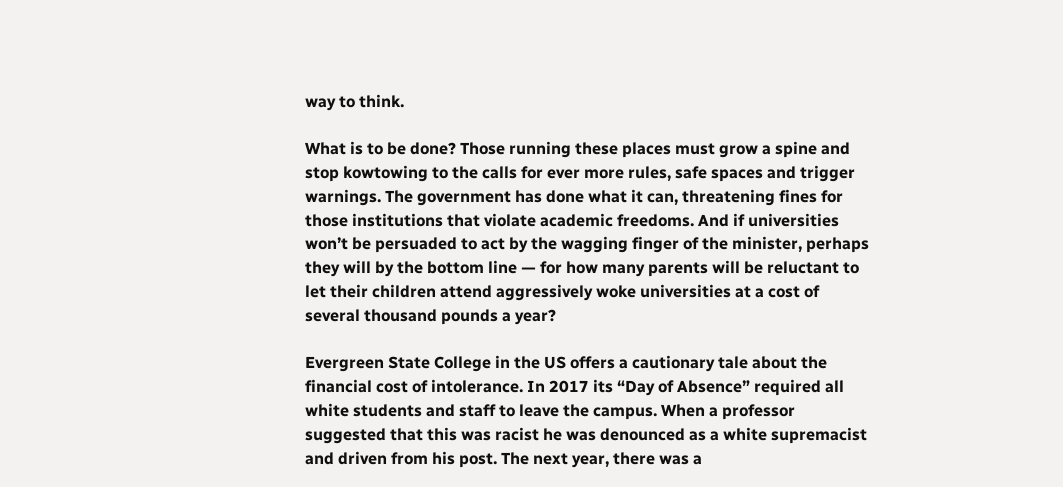way to think.

What is to be done? Those running these places must grow a spine and stop kowtowing to the calls for ever more rules, safe spaces and trigger warnings. The government has done what it can, threatening fines for those institutions that violate academic freedoms. And if universities won’t be persuaded to act by the wagging finger of the minister, perhaps they will by the bottom line — for how many parents will be reluctant to let their children attend aggressively woke universities at a cost of several thousand pounds a year?

Evergreen State College in the US offers a cautionary tale about the financial cost of intolerance. In 2017 its “Day of Absence” required all white students and staff to leave the campus. When a professor suggested that this was racist he was denounced as a white supremacist and driven from his post. The next year, there was a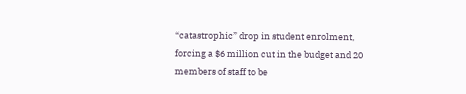“catastrophic” drop in student enrolment, forcing a $6 million cut in the budget and 20 members of staff to be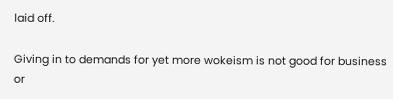laid off.

Giving in to demands for yet more wokeism is not good for business or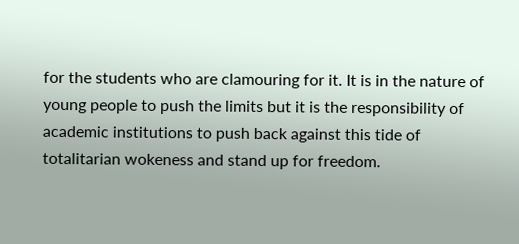for the students who are clamouring for it. It is in the nature of young people to push the limits but it is the responsibility of academic institutions to push back against this tide of totalitarian wokeness and stand up for freedom.